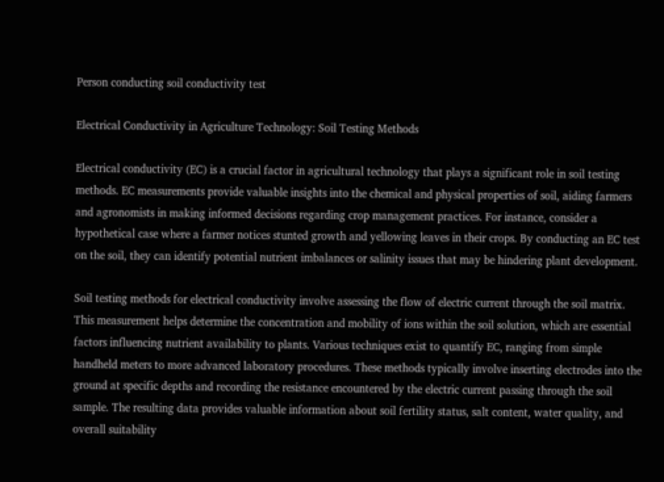Person conducting soil conductivity test

Electrical Conductivity in Agriculture Technology: Soil Testing Methods

Electrical conductivity (EC) is a crucial factor in agricultural technology that plays a significant role in soil testing methods. EC measurements provide valuable insights into the chemical and physical properties of soil, aiding farmers and agronomists in making informed decisions regarding crop management practices. For instance, consider a hypothetical case where a farmer notices stunted growth and yellowing leaves in their crops. By conducting an EC test on the soil, they can identify potential nutrient imbalances or salinity issues that may be hindering plant development.

Soil testing methods for electrical conductivity involve assessing the flow of electric current through the soil matrix. This measurement helps determine the concentration and mobility of ions within the soil solution, which are essential factors influencing nutrient availability to plants. Various techniques exist to quantify EC, ranging from simple handheld meters to more advanced laboratory procedures. These methods typically involve inserting electrodes into the ground at specific depths and recording the resistance encountered by the electric current passing through the soil sample. The resulting data provides valuable information about soil fertility status, salt content, water quality, and overall suitability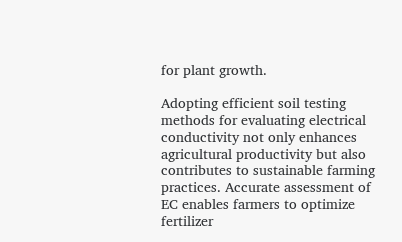for plant growth.

Adopting efficient soil testing methods for evaluating electrical conductivity not only enhances agricultural productivity but also contributes to sustainable farming practices. Accurate assessment of EC enables farmers to optimize fertilizer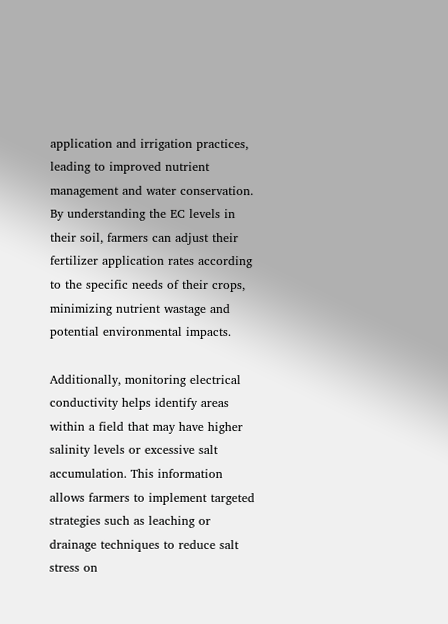application and irrigation practices, leading to improved nutrient management and water conservation. By understanding the EC levels in their soil, farmers can adjust their fertilizer application rates according to the specific needs of their crops, minimizing nutrient wastage and potential environmental impacts.

Additionally, monitoring electrical conductivity helps identify areas within a field that may have higher salinity levels or excessive salt accumulation. This information allows farmers to implement targeted strategies such as leaching or drainage techniques to reduce salt stress on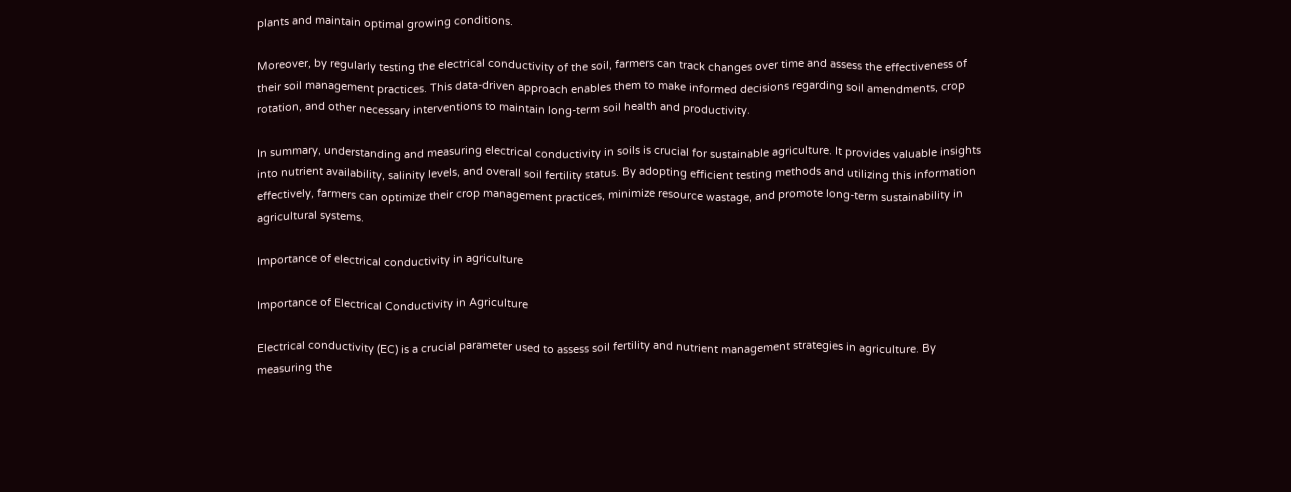plants and maintain optimal growing conditions.

Moreover, by regularly testing the electrical conductivity of the soil, farmers can track changes over time and assess the effectiveness of their soil management practices. This data-driven approach enables them to make informed decisions regarding soil amendments, crop rotation, and other necessary interventions to maintain long-term soil health and productivity.

In summary, understanding and measuring electrical conductivity in soils is crucial for sustainable agriculture. It provides valuable insights into nutrient availability, salinity levels, and overall soil fertility status. By adopting efficient testing methods and utilizing this information effectively, farmers can optimize their crop management practices, minimize resource wastage, and promote long-term sustainability in agricultural systems.

Importance of electrical conductivity in agriculture

Importance of Electrical Conductivity in Agriculture

Electrical conductivity (EC) is a crucial parameter used to assess soil fertility and nutrient management strategies in agriculture. By measuring the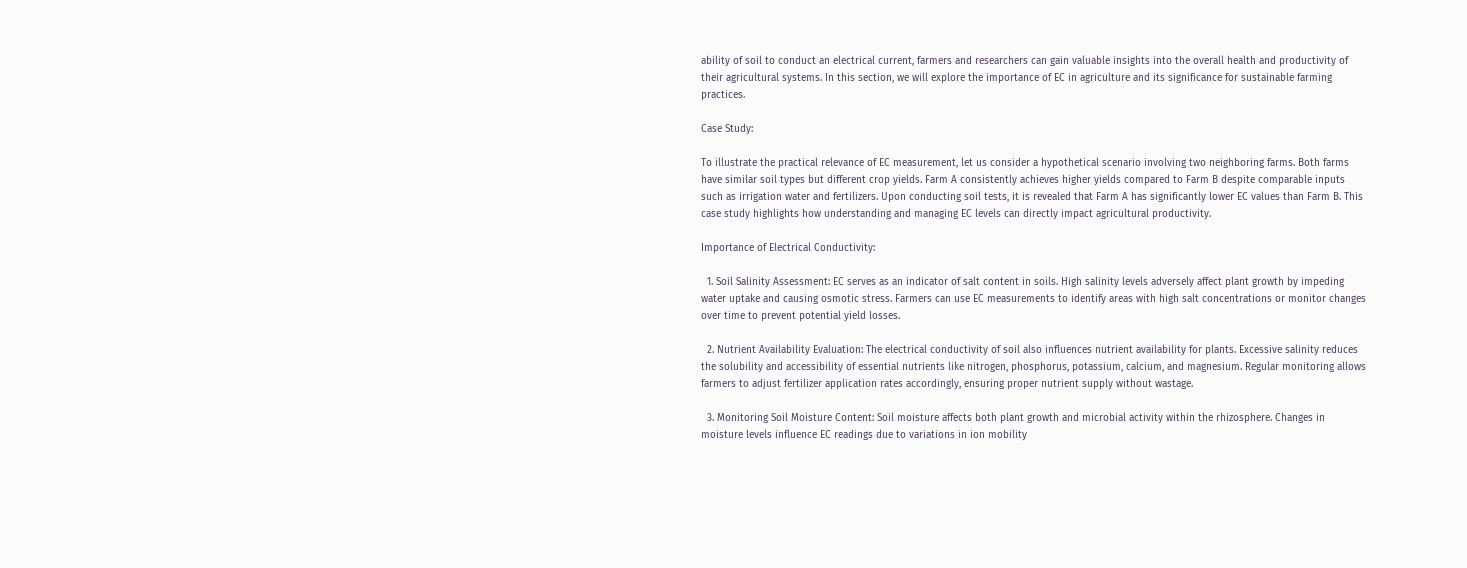ability of soil to conduct an electrical current, farmers and researchers can gain valuable insights into the overall health and productivity of their agricultural systems. In this section, we will explore the importance of EC in agriculture and its significance for sustainable farming practices.

Case Study:

To illustrate the practical relevance of EC measurement, let us consider a hypothetical scenario involving two neighboring farms. Both farms have similar soil types but different crop yields. Farm A consistently achieves higher yields compared to Farm B despite comparable inputs such as irrigation water and fertilizers. Upon conducting soil tests, it is revealed that Farm A has significantly lower EC values than Farm B. This case study highlights how understanding and managing EC levels can directly impact agricultural productivity.

Importance of Electrical Conductivity:

  1. Soil Salinity Assessment: EC serves as an indicator of salt content in soils. High salinity levels adversely affect plant growth by impeding water uptake and causing osmotic stress. Farmers can use EC measurements to identify areas with high salt concentrations or monitor changes over time to prevent potential yield losses.

  2. Nutrient Availability Evaluation: The electrical conductivity of soil also influences nutrient availability for plants. Excessive salinity reduces the solubility and accessibility of essential nutrients like nitrogen, phosphorus, potassium, calcium, and magnesium. Regular monitoring allows farmers to adjust fertilizer application rates accordingly, ensuring proper nutrient supply without wastage.

  3. Monitoring Soil Moisture Content: Soil moisture affects both plant growth and microbial activity within the rhizosphere. Changes in moisture levels influence EC readings due to variations in ion mobility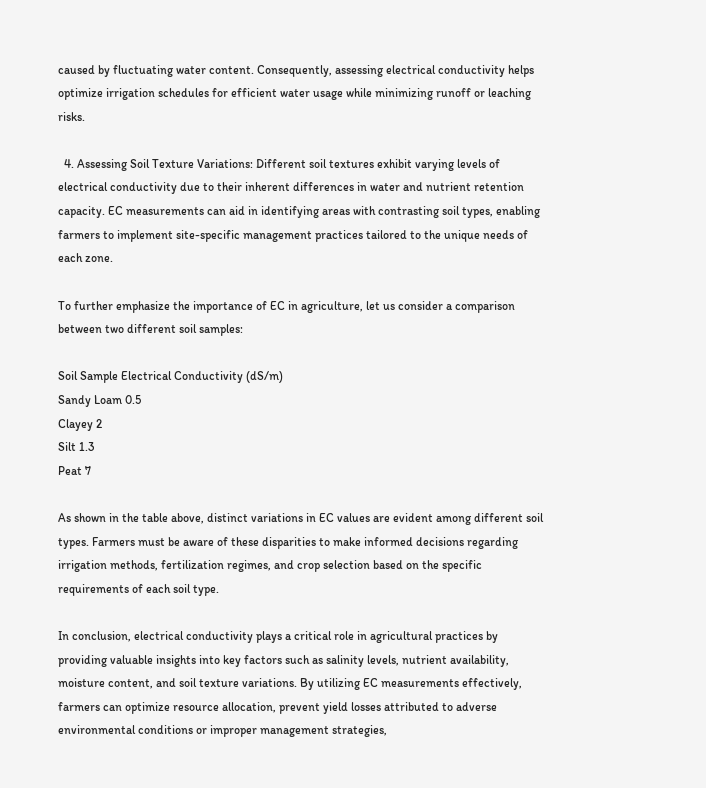caused by fluctuating water content. Consequently, assessing electrical conductivity helps optimize irrigation schedules for efficient water usage while minimizing runoff or leaching risks.

  4. Assessing Soil Texture Variations: Different soil textures exhibit varying levels of electrical conductivity due to their inherent differences in water and nutrient retention capacity. EC measurements can aid in identifying areas with contrasting soil types, enabling farmers to implement site-specific management practices tailored to the unique needs of each zone.

To further emphasize the importance of EC in agriculture, let us consider a comparison between two different soil samples:

Soil Sample Electrical Conductivity (dS/m)
Sandy Loam 0.5
Clayey 2
Silt 1.3
Peat 7

As shown in the table above, distinct variations in EC values are evident among different soil types. Farmers must be aware of these disparities to make informed decisions regarding irrigation methods, fertilization regimes, and crop selection based on the specific requirements of each soil type.

In conclusion, electrical conductivity plays a critical role in agricultural practices by providing valuable insights into key factors such as salinity levels, nutrient availability, moisture content, and soil texture variations. By utilizing EC measurements effectively, farmers can optimize resource allocation, prevent yield losses attributed to adverse environmental conditions or improper management strategies,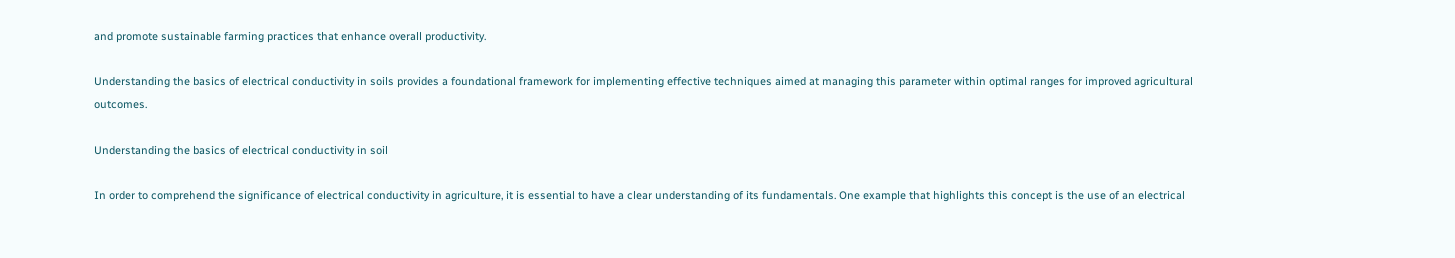and promote sustainable farming practices that enhance overall productivity.

Understanding the basics of electrical conductivity in soils provides a foundational framework for implementing effective techniques aimed at managing this parameter within optimal ranges for improved agricultural outcomes.

Understanding the basics of electrical conductivity in soil

In order to comprehend the significance of electrical conductivity in agriculture, it is essential to have a clear understanding of its fundamentals. One example that highlights this concept is the use of an electrical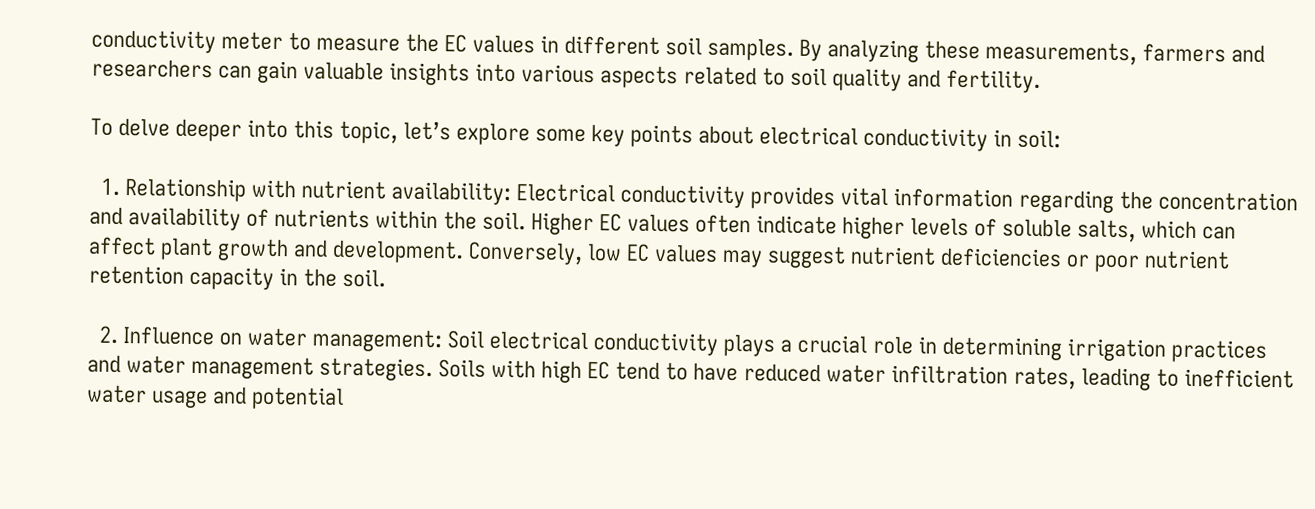conductivity meter to measure the EC values in different soil samples. By analyzing these measurements, farmers and researchers can gain valuable insights into various aspects related to soil quality and fertility.

To delve deeper into this topic, let’s explore some key points about electrical conductivity in soil:

  1. Relationship with nutrient availability: Electrical conductivity provides vital information regarding the concentration and availability of nutrients within the soil. Higher EC values often indicate higher levels of soluble salts, which can affect plant growth and development. Conversely, low EC values may suggest nutrient deficiencies or poor nutrient retention capacity in the soil.

  2. Influence on water management: Soil electrical conductivity plays a crucial role in determining irrigation practices and water management strategies. Soils with high EC tend to have reduced water infiltration rates, leading to inefficient water usage and potential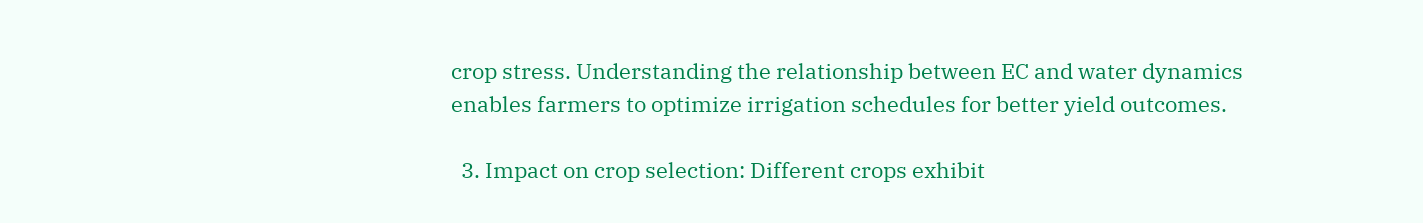crop stress. Understanding the relationship between EC and water dynamics enables farmers to optimize irrigation schedules for better yield outcomes.

  3. Impact on crop selection: Different crops exhibit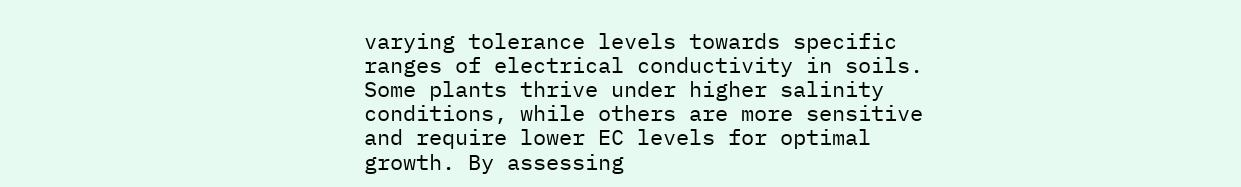varying tolerance levels towards specific ranges of electrical conductivity in soils. Some plants thrive under higher salinity conditions, while others are more sensitive and require lower EC levels for optimal growth. By assessing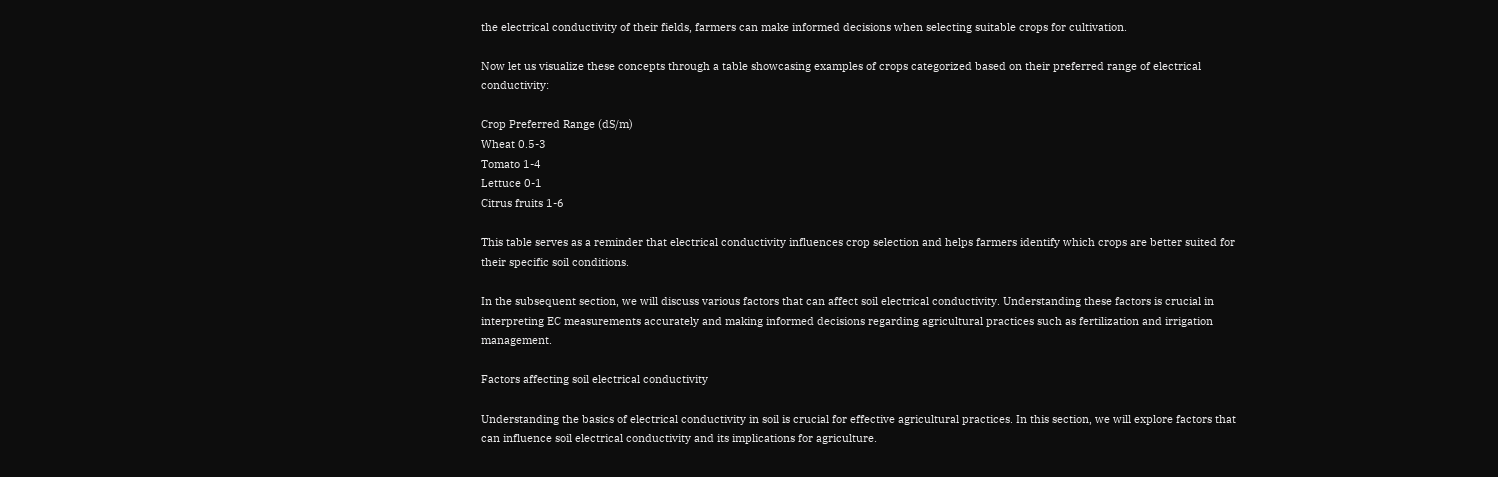the electrical conductivity of their fields, farmers can make informed decisions when selecting suitable crops for cultivation.

Now let us visualize these concepts through a table showcasing examples of crops categorized based on their preferred range of electrical conductivity:

Crop Preferred Range (dS/m)
Wheat 0.5-3
Tomato 1-4
Lettuce 0-1
Citrus fruits 1-6

This table serves as a reminder that electrical conductivity influences crop selection and helps farmers identify which crops are better suited for their specific soil conditions.

In the subsequent section, we will discuss various factors that can affect soil electrical conductivity. Understanding these factors is crucial in interpreting EC measurements accurately and making informed decisions regarding agricultural practices such as fertilization and irrigation management.

Factors affecting soil electrical conductivity

Understanding the basics of electrical conductivity in soil is crucial for effective agricultural practices. In this section, we will explore factors that can influence soil electrical conductivity and its implications for agriculture.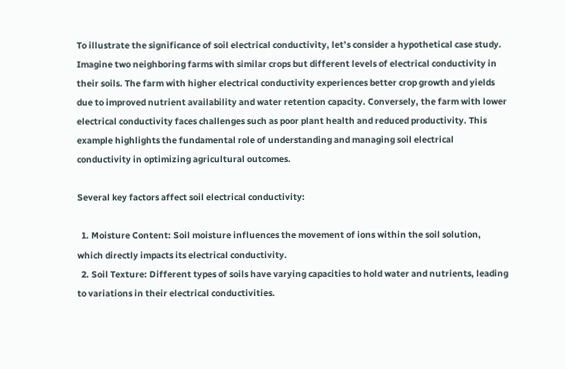To illustrate the significance of soil electrical conductivity, let’s consider a hypothetical case study. Imagine two neighboring farms with similar crops but different levels of electrical conductivity in their soils. The farm with higher electrical conductivity experiences better crop growth and yields due to improved nutrient availability and water retention capacity. Conversely, the farm with lower electrical conductivity faces challenges such as poor plant health and reduced productivity. This example highlights the fundamental role of understanding and managing soil electrical conductivity in optimizing agricultural outcomes.

Several key factors affect soil electrical conductivity:

  1. Moisture Content: Soil moisture influences the movement of ions within the soil solution, which directly impacts its electrical conductivity.
  2. Soil Texture: Different types of soils have varying capacities to hold water and nutrients, leading to variations in their electrical conductivities.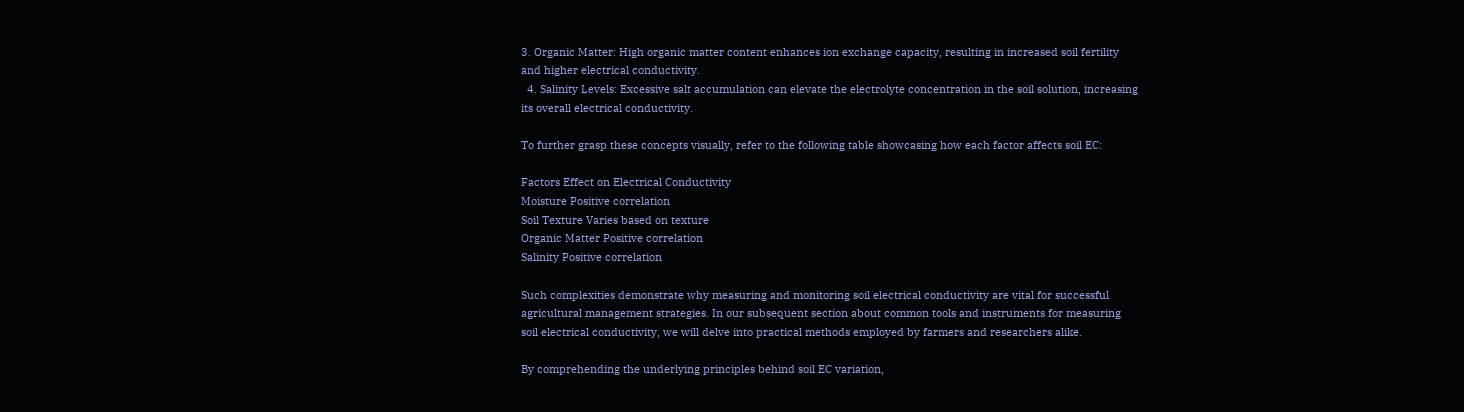3. Organic Matter: High organic matter content enhances ion exchange capacity, resulting in increased soil fertility and higher electrical conductivity.
  4. Salinity Levels: Excessive salt accumulation can elevate the electrolyte concentration in the soil solution, increasing its overall electrical conductivity.

To further grasp these concepts visually, refer to the following table showcasing how each factor affects soil EC:

Factors Effect on Electrical Conductivity
Moisture Positive correlation
Soil Texture Varies based on texture
Organic Matter Positive correlation
Salinity Positive correlation

Such complexities demonstrate why measuring and monitoring soil electrical conductivity are vital for successful agricultural management strategies. In our subsequent section about common tools and instruments for measuring soil electrical conductivity, we will delve into practical methods employed by farmers and researchers alike.

By comprehending the underlying principles behind soil EC variation,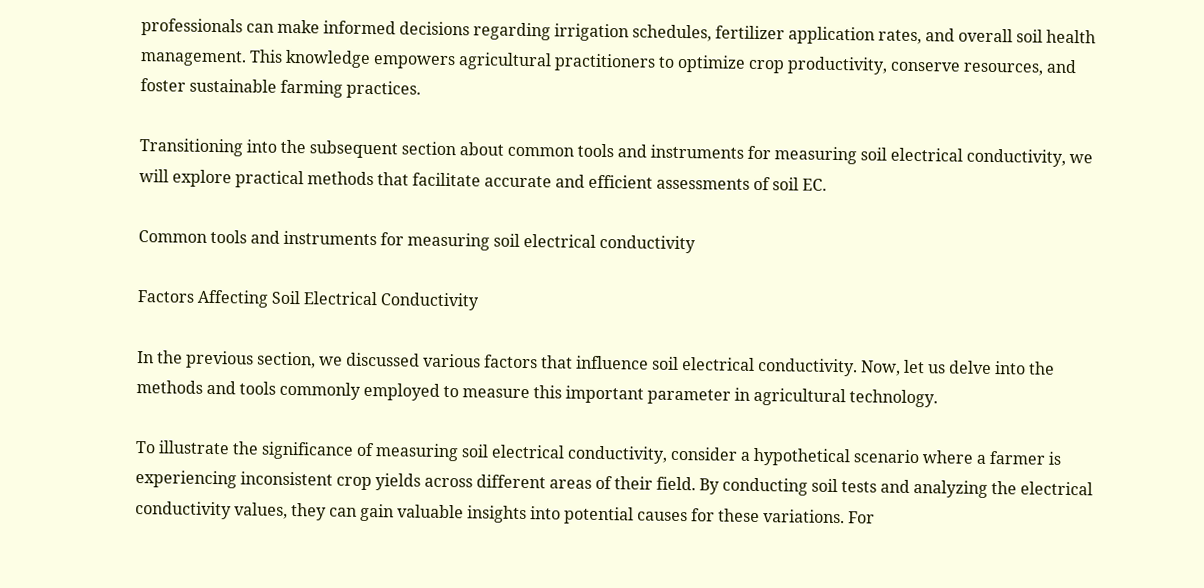professionals can make informed decisions regarding irrigation schedules, fertilizer application rates, and overall soil health management. This knowledge empowers agricultural practitioners to optimize crop productivity, conserve resources, and foster sustainable farming practices.

Transitioning into the subsequent section about common tools and instruments for measuring soil electrical conductivity, we will explore practical methods that facilitate accurate and efficient assessments of soil EC.

Common tools and instruments for measuring soil electrical conductivity

Factors Affecting Soil Electrical Conductivity

In the previous section, we discussed various factors that influence soil electrical conductivity. Now, let us delve into the methods and tools commonly employed to measure this important parameter in agricultural technology.

To illustrate the significance of measuring soil electrical conductivity, consider a hypothetical scenario where a farmer is experiencing inconsistent crop yields across different areas of their field. By conducting soil tests and analyzing the electrical conductivity values, they can gain valuable insights into potential causes for these variations. For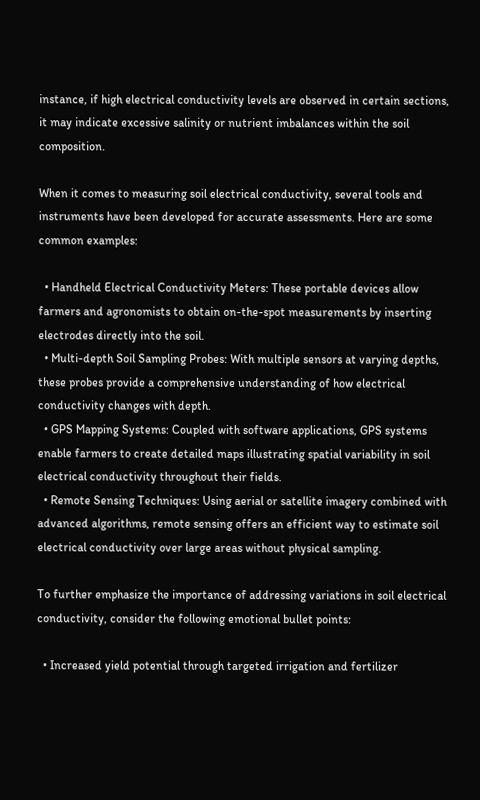instance, if high electrical conductivity levels are observed in certain sections, it may indicate excessive salinity or nutrient imbalances within the soil composition.

When it comes to measuring soil electrical conductivity, several tools and instruments have been developed for accurate assessments. Here are some common examples:

  • Handheld Electrical Conductivity Meters: These portable devices allow farmers and agronomists to obtain on-the-spot measurements by inserting electrodes directly into the soil.
  • Multi-depth Soil Sampling Probes: With multiple sensors at varying depths, these probes provide a comprehensive understanding of how electrical conductivity changes with depth.
  • GPS Mapping Systems: Coupled with software applications, GPS systems enable farmers to create detailed maps illustrating spatial variability in soil electrical conductivity throughout their fields.
  • Remote Sensing Techniques: Using aerial or satellite imagery combined with advanced algorithms, remote sensing offers an efficient way to estimate soil electrical conductivity over large areas without physical sampling.

To further emphasize the importance of addressing variations in soil electrical conductivity, consider the following emotional bullet points:

  • Increased yield potential through targeted irrigation and fertilizer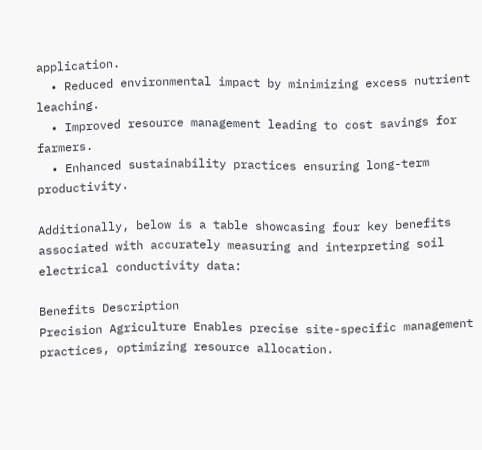application.
  • Reduced environmental impact by minimizing excess nutrient leaching.
  • Improved resource management leading to cost savings for farmers.
  • Enhanced sustainability practices ensuring long-term productivity.

Additionally, below is a table showcasing four key benefits associated with accurately measuring and interpreting soil electrical conductivity data:

Benefits Description
Precision Agriculture Enables precise site-specific management practices, optimizing resource allocation.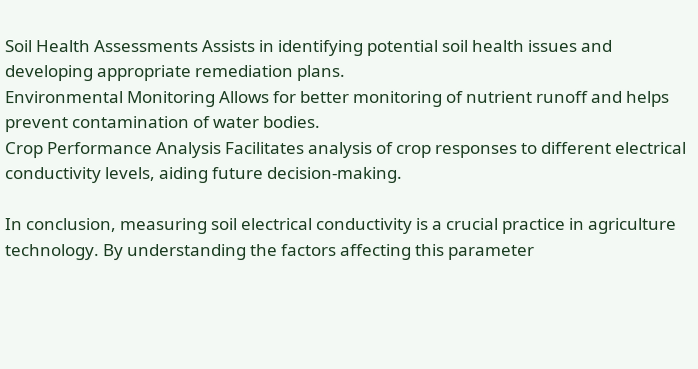Soil Health Assessments Assists in identifying potential soil health issues and developing appropriate remediation plans.
Environmental Monitoring Allows for better monitoring of nutrient runoff and helps prevent contamination of water bodies.
Crop Performance Analysis Facilitates analysis of crop responses to different electrical conductivity levels, aiding future decision-making.

In conclusion, measuring soil electrical conductivity is a crucial practice in agriculture technology. By understanding the factors affecting this parameter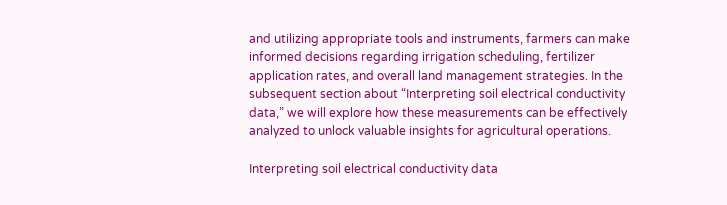and utilizing appropriate tools and instruments, farmers can make informed decisions regarding irrigation scheduling, fertilizer application rates, and overall land management strategies. In the subsequent section about “Interpreting soil electrical conductivity data,” we will explore how these measurements can be effectively analyzed to unlock valuable insights for agricultural operations.

Interpreting soil electrical conductivity data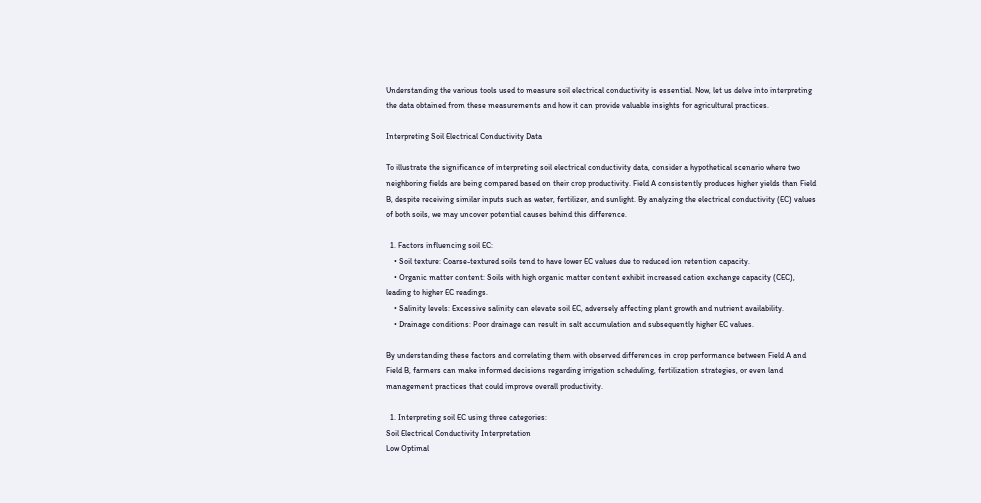Understanding the various tools used to measure soil electrical conductivity is essential. Now, let us delve into interpreting the data obtained from these measurements and how it can provide valuable insights for agricultural practices.

Interpreting Soil Electrical Conductivity Data

To illustrate the significance of interpreting soil electrical conductivity data, consider a hypothetical scenario where two neighboring fields are being compared based on their crop productivity. Field A consistently produces higher yields than Field B, despite receiving similar inputs such as water, fertilizer, and sunlight. By analyzing the electrical conductivity (EC) values of both soils, we may uncover potential causes behind this difference.

  1. Factors influencing soil EC:
    • Soil texture: Coarse-textured soils tend to have lower EC values due to reduced ion retention capacity.
    • Organic matter content: Soils with high organic matter content exhibit increased cation exchange capacity (CEC), leading to higher EC readings.
    • Salinity levels: Excessive salinity can elevate soil EC, adversely affecting plant growth and nutrient availability.
    • Drainage conditions: Poor drainage can result in salt accumulation and subsequently higher EC values.

By understanding these factors and correlating them with observed differences in crop performance between Field A and Field B, farmers can make informed decisions regarding irrigation scheduling, fertilization strategies, or even land management practices that could improve overall productivity.

  1. Interpreting soil EC using three categories:
Soil Electrical Conductivity Interpretation
Low Optimal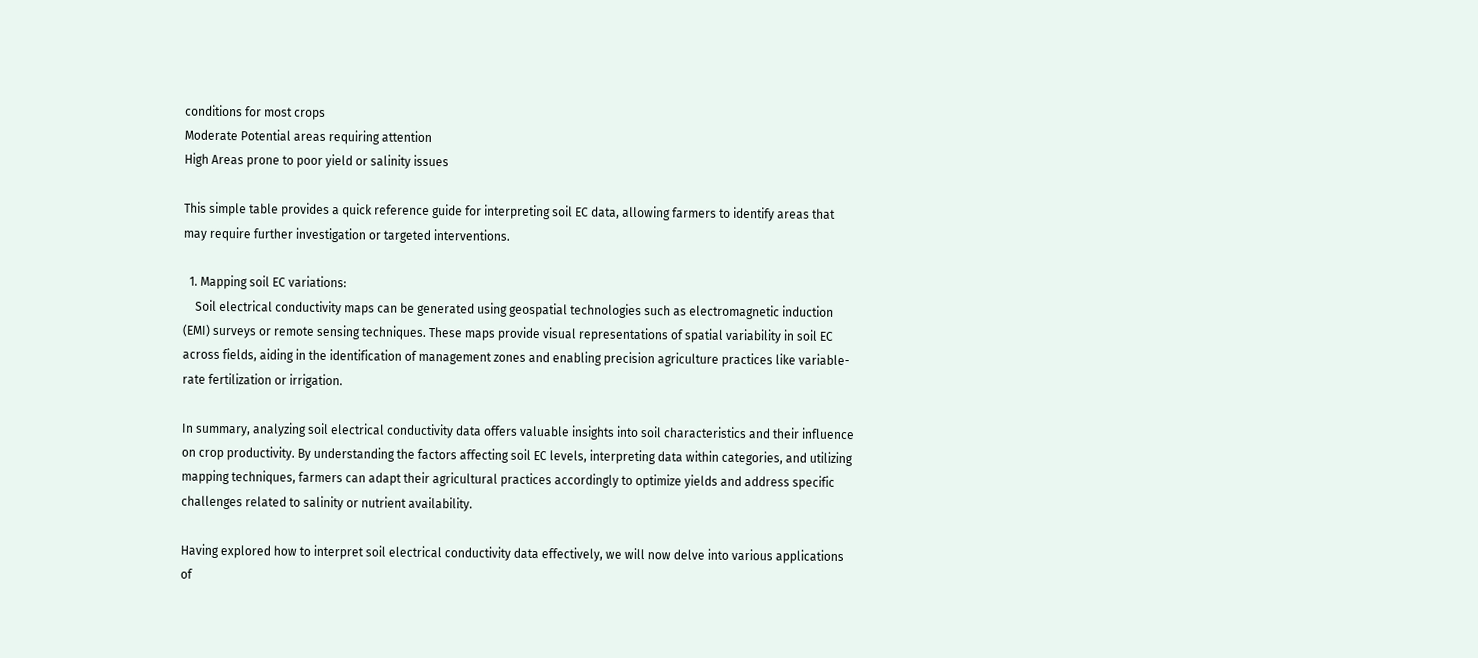conditions for most crops
Moderate Potential areas requiring attention
High Areas prone to poor yield or salinity issues

This simple table provides a quick reference guide for interpreting soil EC data, allowing farmers to identify areas that may require further investigation or targeted interventions.

  1. Mapping soil EC variations:
    Soil electrical conductivity maps can be generated using geospatial technologies such as electromagnetic induction (EMI) surveys or remote sensing techniques. These maps provide visual representations of spatial variability in soil EC across fields, aiding in the identification of management zones and enabling precision agriculture practices like variable-rate fertilization or irrigation.

In summary, analyzing soil electrical conductivity data offers valuable insights into soil characteristics and their influence on crop productivity. By understanding the factors affecting soil EC levels, interpreting data within categories, and utilizing mapping techniques, farmers can adapt their agricultural practices accordingly to optimize yields and address specific challenges related to salinity or nutrient availability.

Having explored how to interpret soil electrical conductivity data effectively, we will now delve into various applications of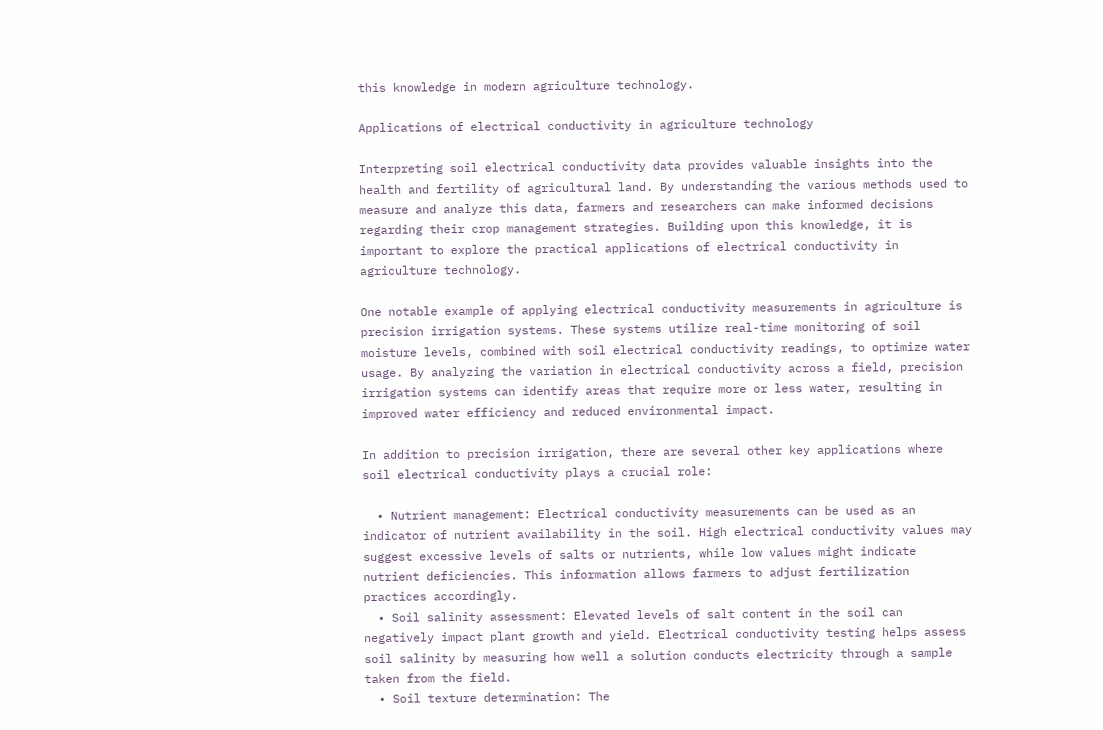this knowledge in modern agriculture technology.

Applications of electrical conductivity in agriculture technology

Interpreting soil electrical conductivity data provides valuable insights into the health and fertility of agricultural land. By understanding the various methods used to measure and analyze this data, farmers and researchers can make informed decisions regarding their crop management strategies. Building upon this knowledge, it is important to explore the practical applications of electrical conductivity in agriculture technology.

One notable example of applying electrical conductivity measurements in agriculture is precision irrigation systems. These systems utilize real-time monitoring of soil moisture levels, combined with soil electrical conductivity readings, to optimize water usage. By analyzing the variation in electrical conductivity across a field, precision irrigation systems can identify areas that require more or less water, resulting in improved water efficiency and reduced environmental impact.

In addition to precision irrigation, there are several other key applications where soil electrical conductivity plays a crucial role:

  • Nutrient management: Electrical conductivity measurements can be used as an indicator of nutrient availability in the soil. High electrical conductivity values may suggest excessive levels of salts or nutrients, while low values might indicate nutrient deficiencies. This information allows farmers to adjust fertilization practices accordingly.
  • Soil salinity assessment: Elevated levels of salt content in the soil can negatively impact plant growth and yield. Electrical conductivity testing helps assess soil salinity by measuring how well a solution conducts electricity through a sample taken from the field.
  • Soil texture determination: The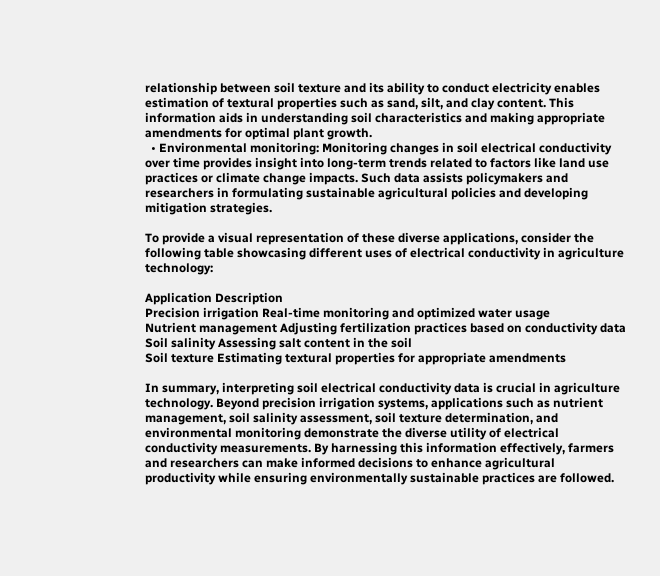relationship between soil texture and its ability to conduct electricity enables estimation of textural properties such as sand, silt, and clay content. This information aids in understanding soil characteristics and making appropriate amendments for optimal plant growth.
  • Environmental monitoring: Monitoring changes in soil electrical conductivity over time provides insight into long-term trends related to factors like land use practices or climate change impacts. Such data assists policymakers and researchers in formulating sustainable agricultural policies and developing mitigation strategies.

To provide a visual representation of these diverse applications, consider the following table showcasing different uses of electrical conductivity in agriculture technology:

Application Description
Precision irrigation Real-time monitoring and optimized water usage
Nutrient management Adjusting fertilization practices based on conductivity data
Soil salinity Assessing salt content in the soil
Soil texture Estimating textural properties for appropriate amendments

In summary, interpreting soil electrical conductivity data is crucial in agriculture technology. Beyond precision irrigation systems, applications such as nutrient management, soil salinity assessment, soil texture determination, and environmental monitoring demonstrate the diverse utility of electrical conductivity measurements. By harnessing this information effectively, farmers and researchers can make informed decisions to enhance agricultural productivity while ensuring environmentally sustainable practices are followed.